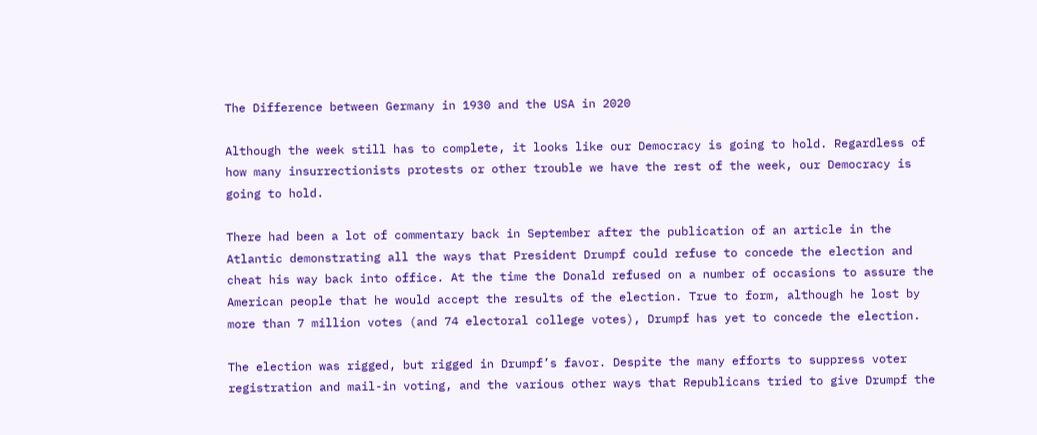The Difference between Germany in 1930 and the USA in 2020

Although the week still has to complete, it looks like our Democracy is going to hold. Regardless of how many insurrectionists protests or other trouble we have the rest of the week, our Democracy is going to hold.

There had been a lot of commentary back in September after the publication of an article in the Atlantic demonstrating all the ways that President Drumpf could refuse to concede the election and cheat his way back into office. At the time the Donald refused on a number of occasions to assure the American people that he would accept the results of the election. True to form, although he lost by more than 7 million votes (and 74 electoral college votes), Drumpf has yet to concede the election.

The election was rigged, but rigged in Drumpf’s favor. Despite the many efforts to suppress voter registration and mail-in voting, and the various other ways that Republicans tried to give Drumpf the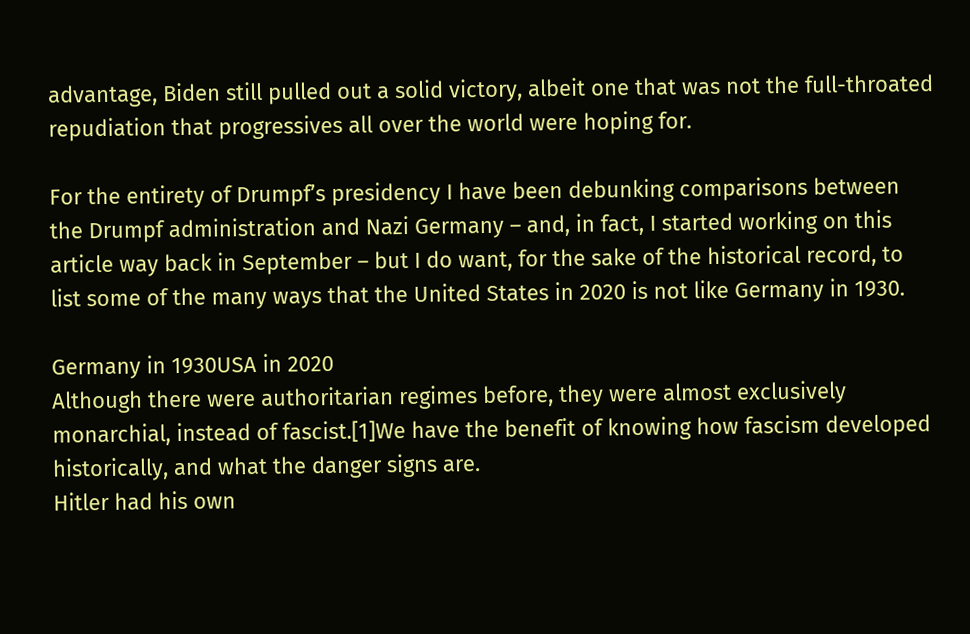advantage, Biden still pulled out a solid victory, albeit one that was not the full-throated repudiation that progressives all over the world were hoping for.

For the entirety of Drumpf’s presidency I have been debunking comparisons between the Drumpf administration and Nazi Germany – and, in fact, I started working on this article way back in September – but I do want, for the sake of the historical record, to list some of the many ways that the United States in 2020 is not like Germany in 1930.

Germany in 1930USA in 2020
Although there were authoritarian regimes before, they were almost exclusively monarchial, instead of fascist.[1]We have the benefit of knowing how fascism developed historically, and what the danger signs are.
Hitler had his own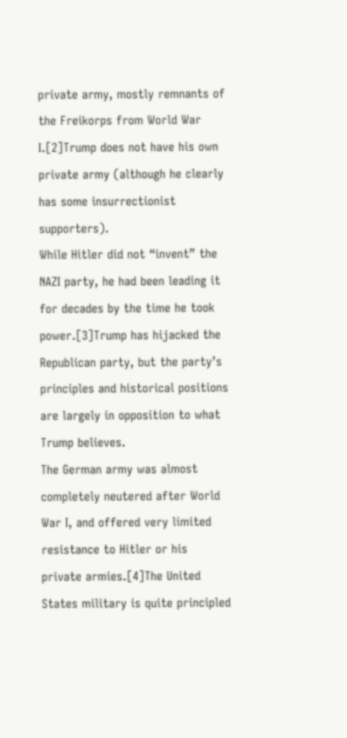private army, mostly remnants of the Freikorps from World War I.[2]Trump does not have his own private army (although he clearly has some insurrectionist supporters).
While Hitler did not “invent” the NAZI party, he had been leading it for decades by the time he took power.[3]Trump has hijacked the Republican party, but the party’s principles and historical positions are largely in opposition to what Trump believes.
The German army was almost completely neutered after World War I, and offered very limited resistance to Hitler or his private armies.[4]The United States military is quite principled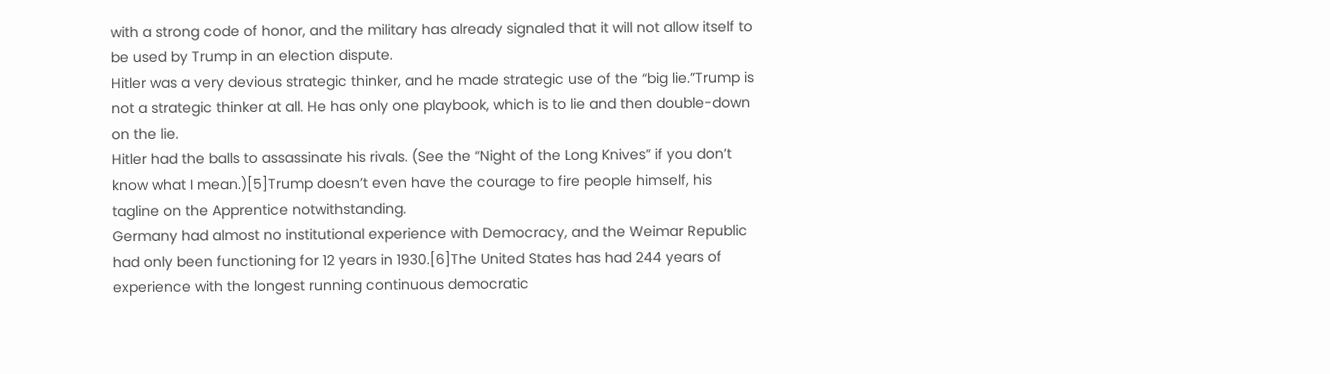with a strong code of honor, and the military has already signaled that it will not allow itself to be used by Trump in an election dispute.
Hitler was a very devious strategic thinker, and he made strategic use of the “big lie.”Trump is not a strategic thinker at all. He has only one playbook, which is to lie and then double-down on the lie.
Hitler had the balls to assassinate his rivals. (See the “Night of the Long Knives” if you don’t know what I mean.)[5]Trump doesn’t even have the courage to fire people himself, his tagline on the Apprentice notwithstanding.
Germany had almost no institutional experience with Democracy, and the Weimar Republic had only been functioning for 12 years in 1930.[6]The United States has had 244 years of experience with the longest running continuous democratic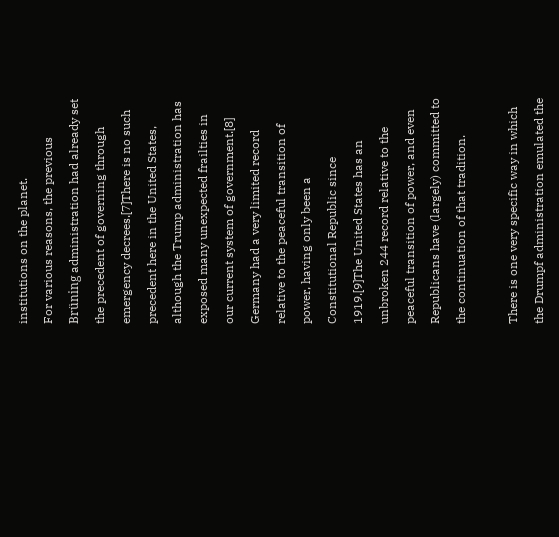institutions on the planet.
For various reasons, the previous Brüning administration had already set the precedent of governing through emergency decrees.[7]There is no such precedent here in the United States, although the Trump administration has exposed many unexpected frailties in our current system of government.[8]
Germany had a very limited record relative to the peaceful transition of power, having only been a Constitutional Republic since 1919.[9]The United States has an unbroken 244 record relative to the peaceful transition of power, and even Republicans have (largely) committed to the continuation of that tradition.

There is one very specific way in which the Drumpf administration emulated the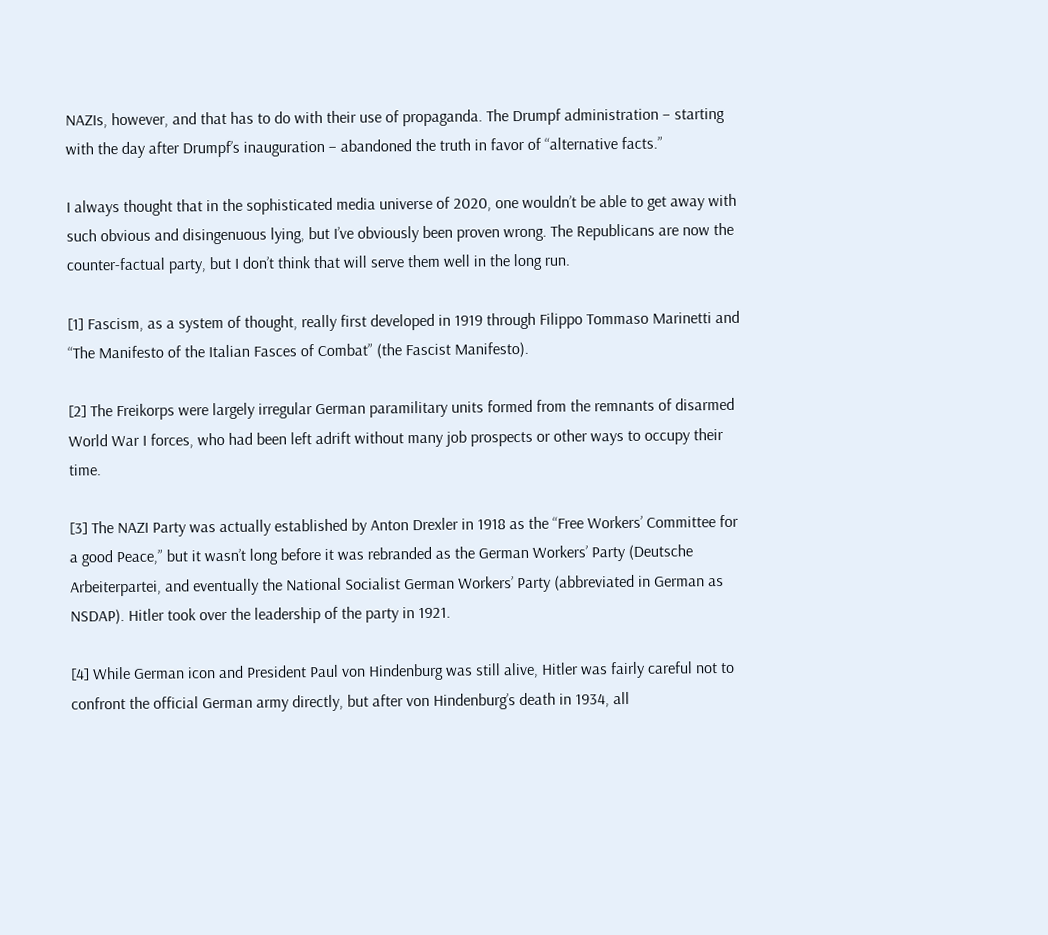NAZIs, however, and that has to do with their use of propaganda. The Drumpf administration – starting with the day after Drumpf’s inauguration – abandoned the truth in favor of “alternative facts.”

I always thought that in the sophisticated media universe of 2020, one wouldn’t be able to get away with such obvious and disingenuous lying, but I’ve obviously been proven wrong. The Republicans are now the counter-factual party, but I don’t think that will serve them well in the long run.

[1] Fascism, as a system of thought, really first developed in 1919 through Filippo Tommaso Marinetti and “The Manifesto of the Italian Fasces of Combat” (the Fascist Manifesto).

[2] The Freikorps were largely irregular German paramilitary units formed from the remnants of disarmed World War I forces, who had been left adrift without many job prospects or other ways to occupy their time.

[3] The NAZI Party was actually established by Anton Drexler in 1918 as the “Free Workers’ Committee for a good Peace,” but it wasn’t long before it was rebranded as the German Workers’ Party (Deutsche Arbeiterpartei, and eventually the National Socialist German Workers’ Party (abbreviated in German as NSDAP). Hitler took over the leadership of the party in 1921.

[4] While German icon and President Paul von Hindenburg was still alive, Hitler was fairly careful not to confront the official German army directly, but after von Hindenburg’s death in 1934, all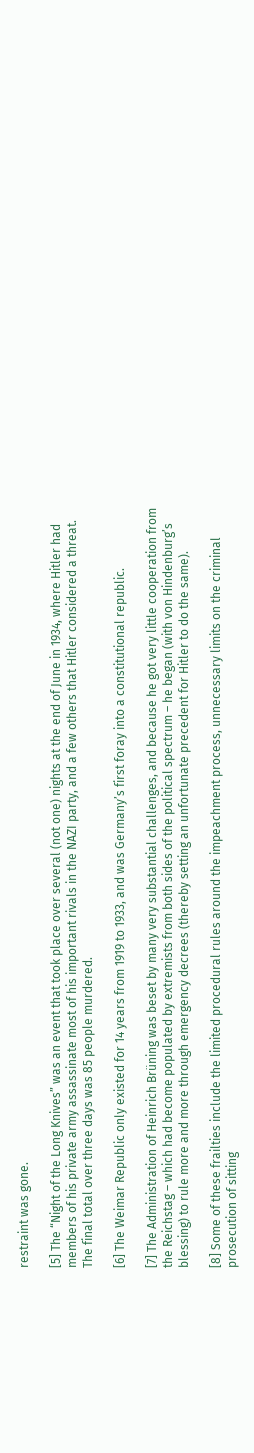restraint was gone.

[5] The “Night of the Long Knives” was an event that took place over several (not one) nights at the end of June in 1934, where Hitler had members of his private army assassinate most of his important rivals in the NAZI party, and a few others that Hitler considered a threat. The final total over three days was 85 people murdered.

[6] The Weimar Republic only existed for 14 years from 1919 to 1933, and was Germany’s first foray into a constitutional republic.

[7] The Administration of Heinrich Brüning was beset by many very substantial challenges, and because he got very little cooperation from the Reichstag – which had become populated by extremists from both sides of the political spectrum – he began (with von Hindenburg’s blessing) to rule more and more through emergency decrees (thereby setting an unfortunate precedent for Hitler to do the same).

[8] Some of these frailties include the limited procedural rules around the impeachment process, unnecessary limits on the criminal prosecution of sitting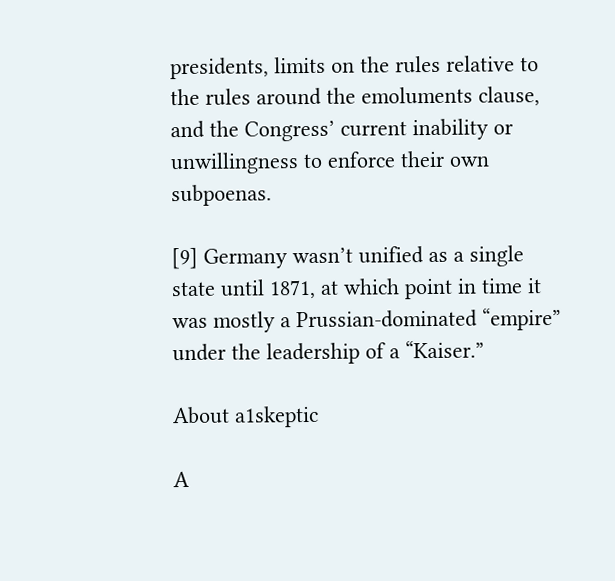presidents, limits on the rules relative to the rules around the emoluments clause, and the Congress’ current inability or unwillingness to enforce their own subpoenas.

[9] Germany wasn’t unified as a single state until 1871, at which point in time it was mostly a Prussian-dominated “empire” under the leadership of a “Kaiser.”

About a1skeptic

A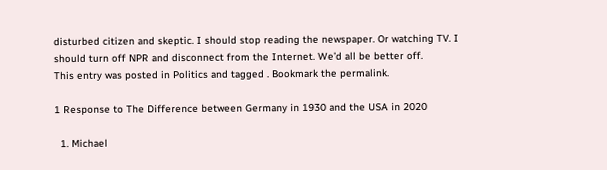disturbed citizen and skeptic. I should stop reading the newspaper. Or watching TV. I should turn off NPR and disconnect from the Internet. We’d all be better off.
This entry was posted in Politics and tagged . Bookmark the permalink.

1 Response to The Difference between Germany in 1930 and the USA in 2020

  1. Michael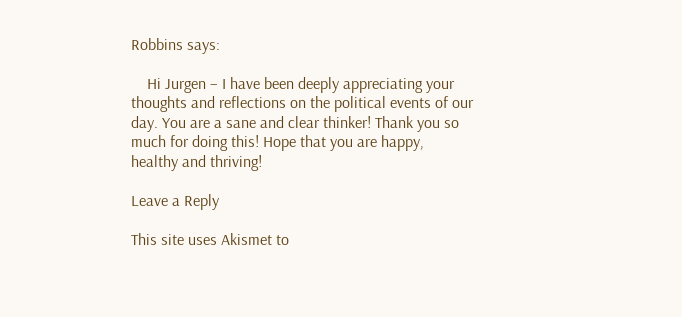Robbins says:

    Hi Jurgen – I have been deeply appreciating your thoughts and reflections on the political events of our day. You are a sane and clear thinker! Thank you so much for doing this! Hope that you are happy, healthy and thriving!

Leave a Reply

This site uses Akismet to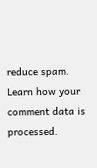reduce spam. Learn how your comment data is processed.